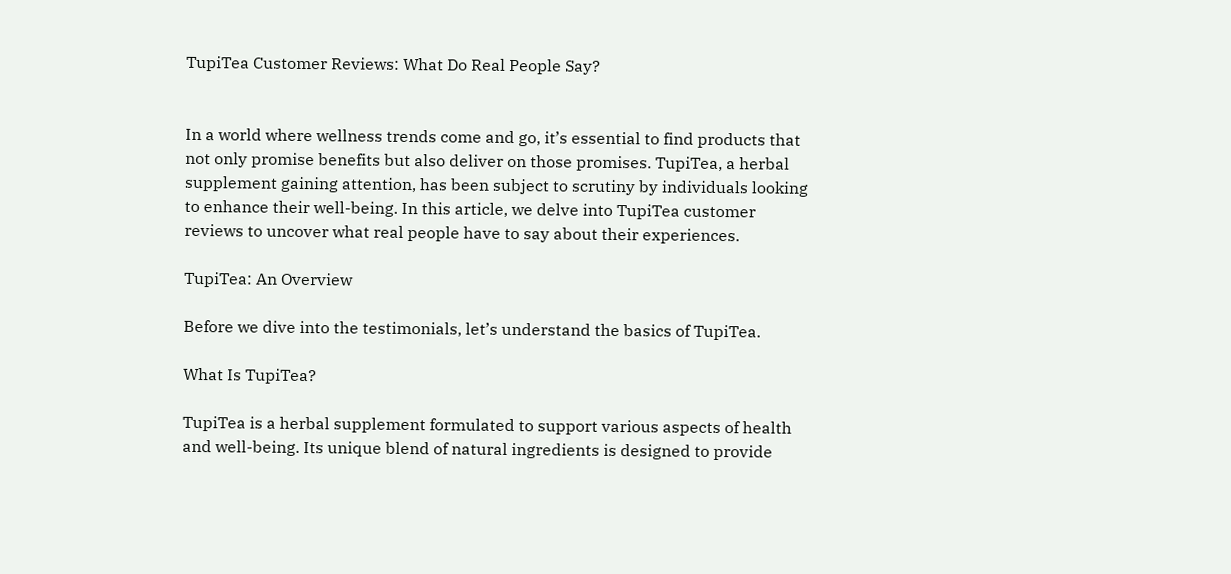TupiTea Customer Reviews: What Do Real People Say?


In a world where wellness trends come and go, it’s essential to find products that not only promise benefits but also deliver on those promises. TupiTea, a herbal supplement gaining attention, has been subject to scrutiny by individuals looking to enhance their well-being. In this article, we delve into TupiTea customer reviews to uncover what real people have to say about their experiences.

TupiTea: An Overview

Before we dive into the testimonials, let’s understand the basics of TupiTea.

What Is TupiTea?

TupiTea is a herbal supplement formulated to support various aspects of health and well-being. Its unique blend of natural ingredients is designed to provide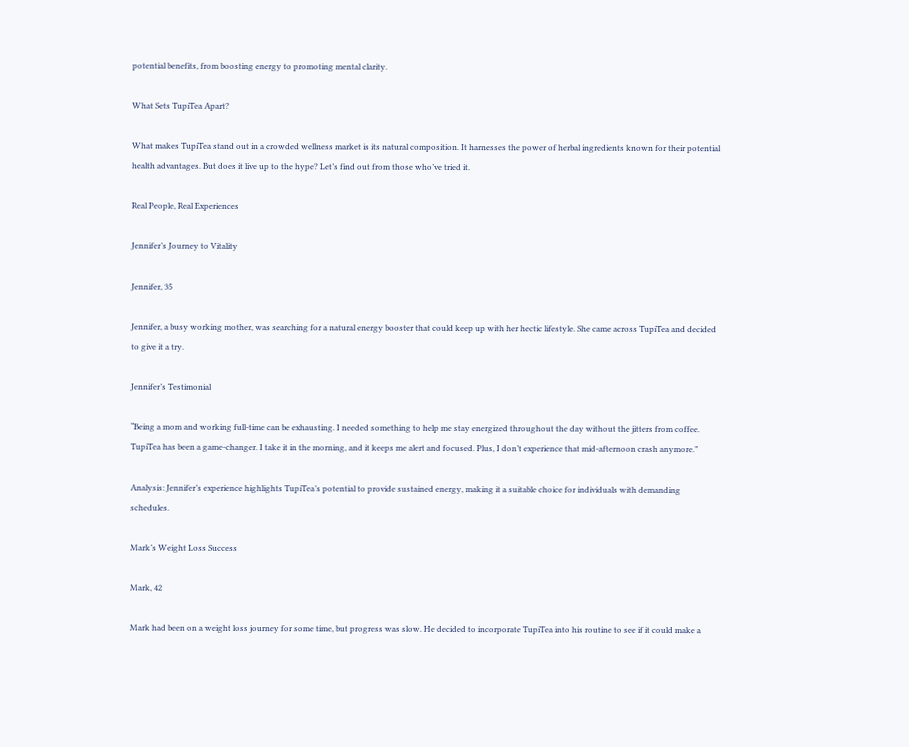potential benefits, from boosting energy to promoting mental clarity.

What Sets TupiTea Apart?

What makes TupiTea stand out in a crowded wellness market is its natural composition. It harnesses the power of herbal ingredients known for their potential health advantages. But does it live up to the hype? Let’s find out from those who’ve tried it.

Real People, Real Experiences

Jennifer’s Journey to Vitality

Jennifer, 35

Jennifer, a busy working mother, was searching for a natural energy booster that could keep up with her hectic lifestyle. She came across TupiTea and decided to give it a try.

Jennifer’s Testimonial

“Being a mom and working full-time can be exhausting. I needed something to help me stay energized throughout the day without the jitters from coffee. TupiTea has been a game-changer. I take it in the morning, and it keeps me alert and focused. Plus, I don’t experience that mid-afternoon crash anymore.”

Analysis: Jennifer’s experience highlights TupiTea’s potential to provide sustained energy, making it a suitable choice for individuals with demanding schedules.

Mark’s Weight Loss Success

Mark, 42

Mark had been on a weight loss journey for some time, but progress was slow. He decided to incorporate TupiTea into his routine to see if it could make a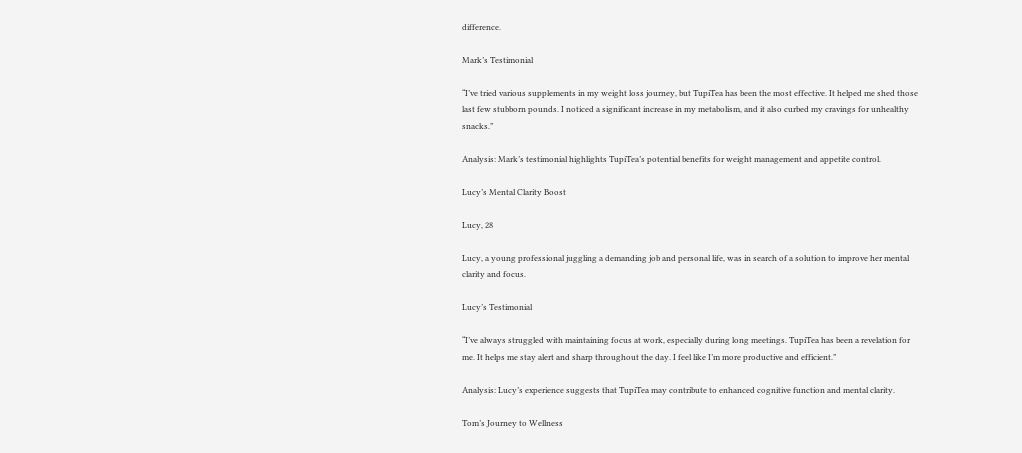difference.

Mark’s Testimonial

“I’ve tried various supplements in my weight loss journey, but TupiTea has been the most effective. It helped me shed those last few stubborn pounds. I noticed a significant increase in my metabolism, and it also curbed my cravings for unhealthy snacks.”

Analysis: Mark’s testimonial highlights TupiTea’s potential benefits for weight management and appetite control.

Lucy’s Mental Clarity Boost

Lucy, 28

Lucy, a young professional juggling a demanding job and personal life, was in search of a solution to improve her mental clarity and focus.

Lucy’s Testimonial

“I’ve always struggled with maintaining focus at work, especially during long meetings. TupiTea has been a revelation for me. It helps me stay alert and sharp throughout the day. I feel like I’m more productive and efficient.”

Analysis: Lucy’s experience suggests that TupiTea may contribute to enhanced cognitive function and mental clarity.

Tom’s Journey to Wellness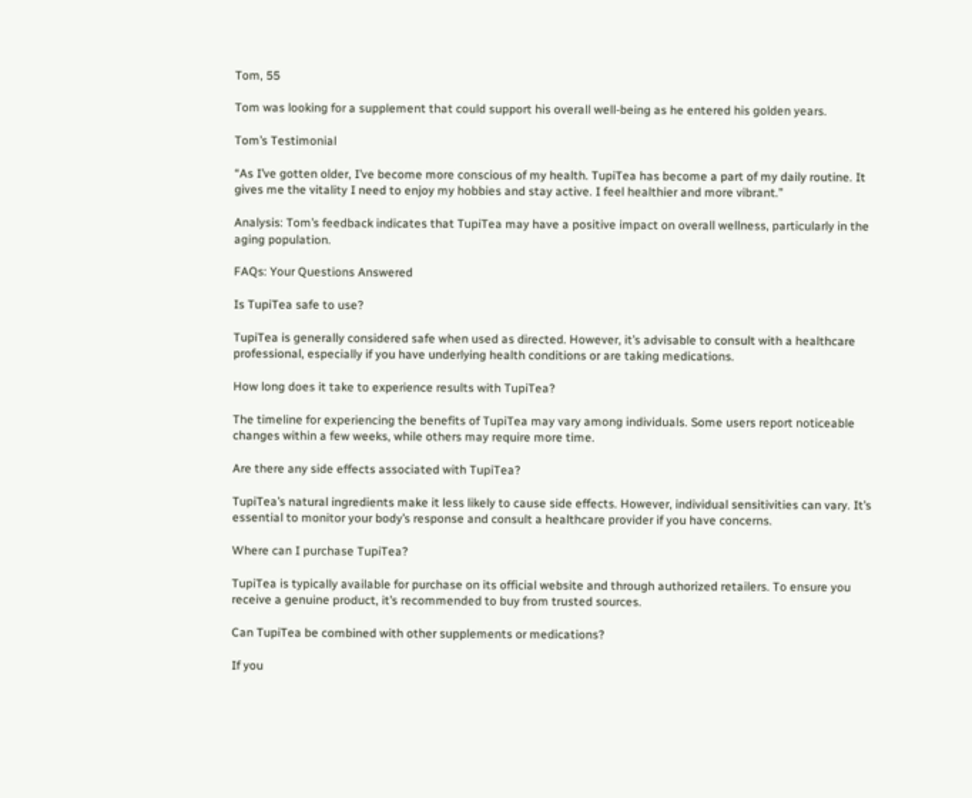Tom, 55

Tom was looking for a supplement that could support his overall well-being as he entered his golden years.

Tom’s Testimonial

“As I’ve gotten older, I’ve become more conscious of my health. TupiTea has become a part of my daily routine. It gives me the vitality I need to enjoy my hobbies and stay active. I feel healthier and more vibrant.”

Analysis: Tom’s feedback indicates that TupiTea may have a positive impact on overall wellness, particularly in the aging population.

FAQs: Your Questions Answered

Is TupiTea safe to use?

TupiTea is generally considered safe when used as directed. However, it’s advisable to consult with a healthcare professional, especially if you have underlying health conditions or are taking medications.

How long does it take to experience results with TupiTea?

The timeline for experiencing the benefits of TupiTea may vary among individuals. Some users report noticeable changes within a few weeks, while others may require more time.

Are there any side effects associated with TupiTea?

TupiTea’s natural ingredients make it less likely to cause side effects. However, individual sensitivities can vary. It’s essential to monitor your body’s response and consult a healthcare provider if you have concerns.

Where can I purchase TupiTea?

TupiTea is typically available for purchase on its official website and through authorized retailers. To ensure you receive a genuine product, it’s recommended to buy from trusted sources.

Can TupiTea be combined with other supplements or medications?

If you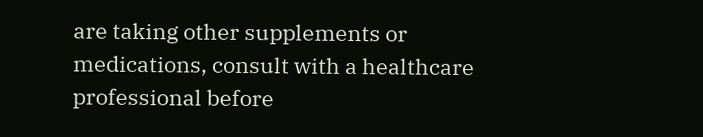are taking other supplements or medications, consult with a healthcare professional before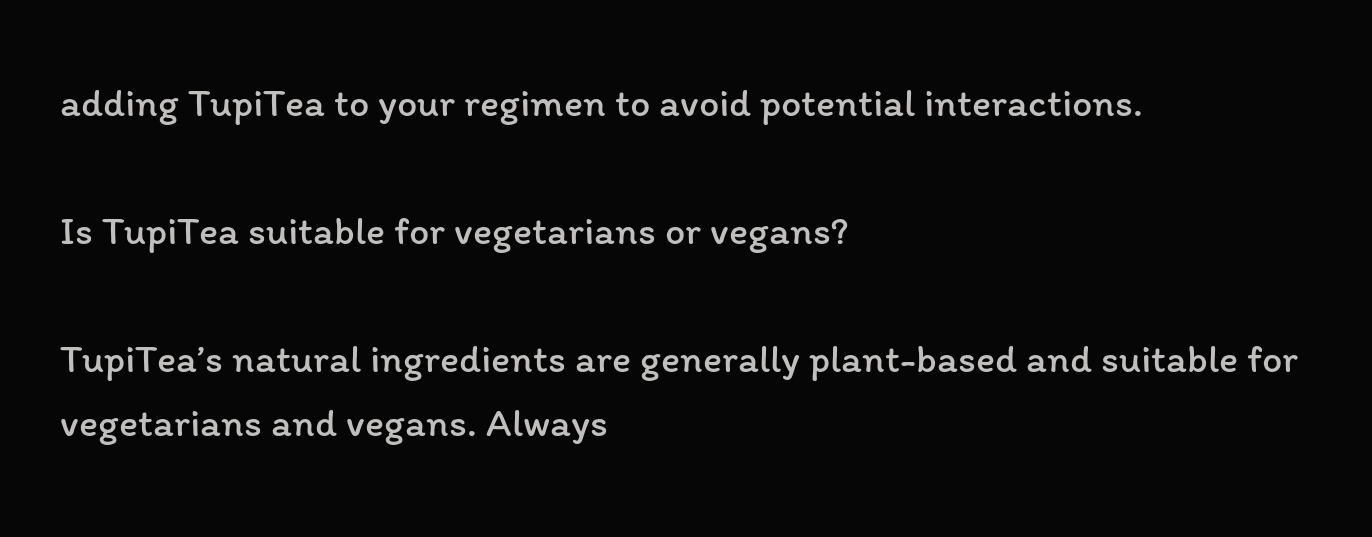adding TupiTea to your regimen to avoid potential interactions.

Is TupiTea suitable for vegetarians or vegans?

TupiTea’s natural ingredients are generally plant-based and suitable for vegetarians and vegans. Always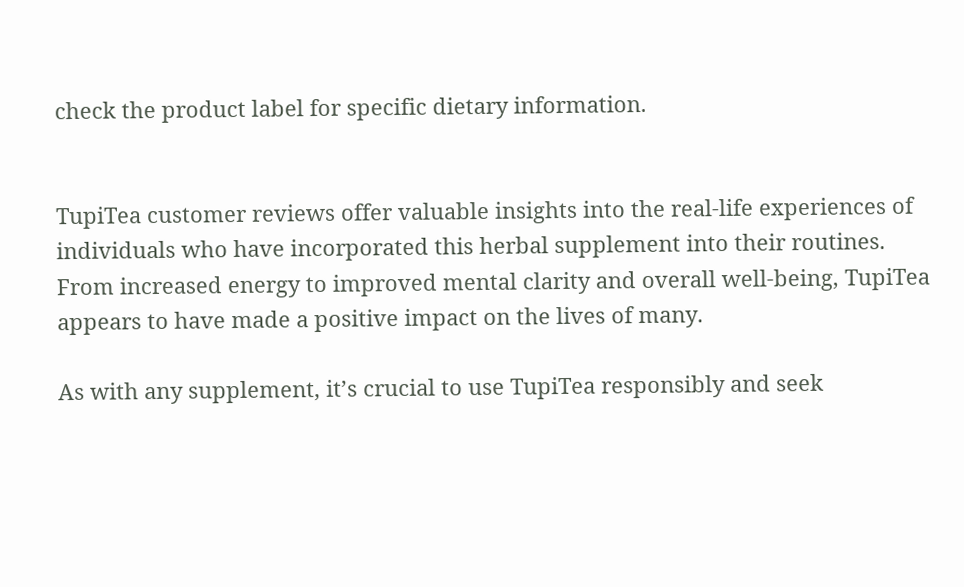check the product label for specific dietary information.


TupiTea customer reviews offer valuable insights into the real-life experiences of individuals who have incorporated this herbal supplement into their routines. From increased energy to improved mental clarity and overall well-being, TupiTea appears to have made a positive impact on the lives of many.

As with any supplement, it’s crucial to use TupiTea responsibly and seek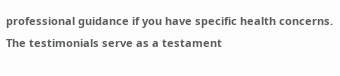professional guidance if you have specific health concerns. The testimonials serve as a testament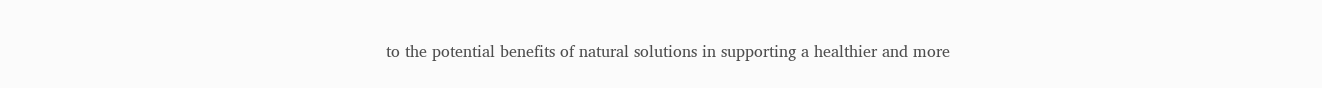to the potential benefits of natural solutions in supporting a healthier and more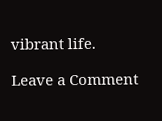vibrant life.

Leave a Comment